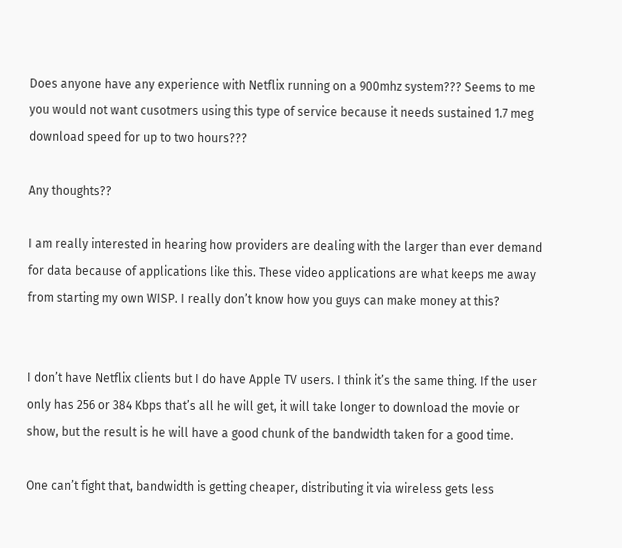Does anyone have any experience with Netflix running on a 900mhz system??? Seems to me you would not want cusotmers using this type of service because it needs sustained 1.7 meg download speed for up to two hours???

Any thoughts??

I am really interested in hearing how providers are dealing with the larger than ever demand for data because of applications like this. These video applications are what keeps me away from starting my own WISP. I really don’t know how you guys can make money at this?


I don’t have Netflix clients but I do have Apple TV users. I think it’s the same thing. If the user only has 256 or 384 Kbps that’s all he will get, it will take longer to download the movie or show, but the result is he will have a good chunk of the bandwidth taken for a good time.

One can’t fight that, bandwidth is getting cheaper, distributing it via wireless gets less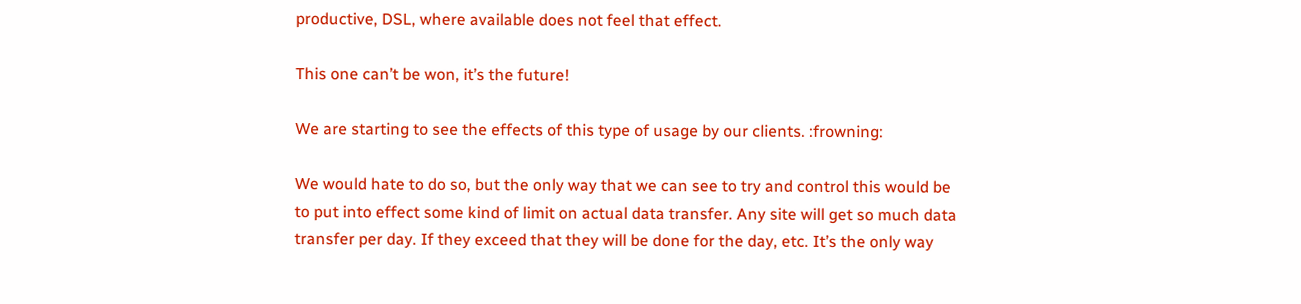productive, DSL, where available does not feel that effect.

This one can’t be won, it’s the future!

We are starting to see the effects of this type of usage by our clients. :frowning:

We would hate to do so, but the only way that we can see to try and control this would be to put into effect some kind of limit on actual data transfer. Any site will get so much data transfer per day. If they exceed that they will be done for the day, etc. It’s the only way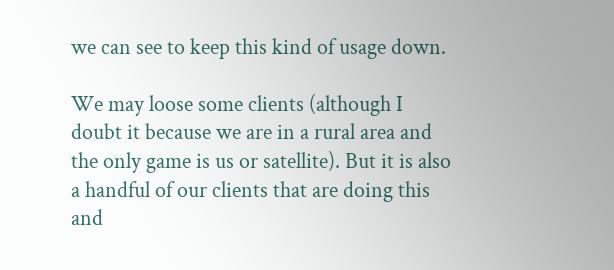we can see to keep this kind of usage down.

We may loose some clients (although I doubt it because we are in a rural area and the only game is us or satellite). But it is also a handful of our clients that are doing this and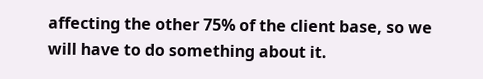affecting the other 75% of the client base, so we will have to do something about it.